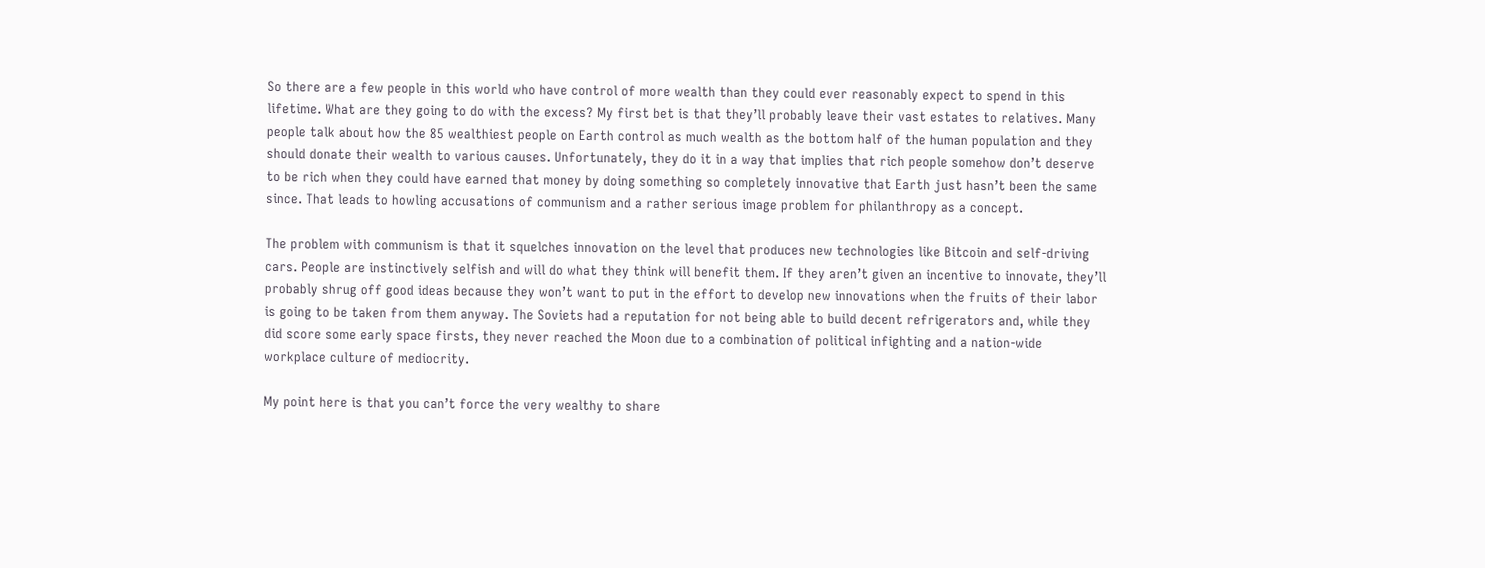So there are a few people in this world who have control of more wealth than they could ever reasonably expect to spend in this lifetime. What are they going to do with the excess? My first bet is that they’ll probably leave their vast estates to relatives. Many people talk about how the 85 wealthiest people on Earth control as much wealth as the bottom half of the human population and they should donate their wealth to various causes. Unfortunately, they do it in a way that implies that rich people somehow don’t deserve to be rich when they could have earned that money by doing something so completely innovative that Earth just hasn’t been the same since. That leads to howling accusations of communism and a rather serious image problem for philanthropy as a concept.

The problem with communism is that it squelches innovation on the level that produces new technologies like Bitcoin and self-driving cars. People are instinctively selfish and will do what they think will benefit them. If they aren’t given an incentive to innovate, they’ll probably shrug off good ideas because they won’t want to put in the effort to develop new innovations when the fruits of their labor is going to be taken from them anyway. The Soviets had a reputation for not being able to build decent refrigerators and, while they did score some early space firsts, they never reached the Moon due to a combination of political infighting and a nation-wide workplace culture of mediocrity.

My point here is that you can’t force the very wealthy to share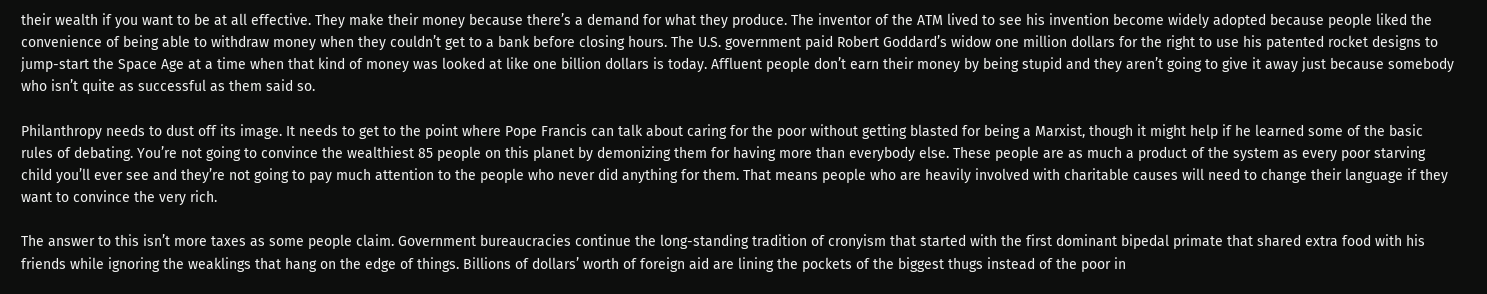their wealth if you want to be at all effective. They make their money because there’s a demand for what they produce. The inventor of the ATM lived to see his invention become widely adopted because people liked the convenience of being able to withdraw money when they couldn’t get to a bank before closing hours. The U.S. government paid Robert Goddard’s widow one million dollars for the right to use his patented rocket designs to jump-start the Space Age at a time when that kind of money was looked at like one billion dollars is today. Affluent people don’t earn their money by being stupid and they aren’t going to give it away just because somebody who isn’t quite as successful as them said so.

Philanthropy needs to dust off its image. It needs to get to the point where Pope Francis can talk about caring for the poor without getting blasted for being a Marxist, though it might help if he learned some of the basic rules of debating. You’re not going to convince the wealthiest 85 people on this planet by demonizing them for having more than everybody else. These people are as much a product of the system as every poor starving child you’ll ever see and they’re not going to pay much attention to the people who never did anything for them. That means people who are heavily involved with charitable causes will need to change their language if they want to convince the very rich.

The answer to this isn’t more taxes as some people claim. Government bureaucracies continue the long-standing tradition of cronyism that started with the first dominant bipedal primate that shared extra food with his friends while ignoring the weaklings that hang on the edge of things. Billions of dollars’ worth of foreign aid are lining the pockets of the biggest thugs instead of the poor in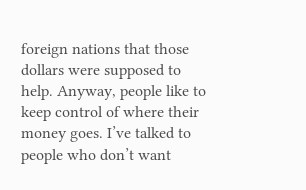foreign nations that those dollars were supposed to help. Anyway, people like to keep control of where their money goes. I’ve talked to people who don’t want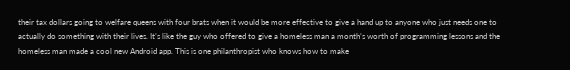their tax dollars going to welfare queens with four brats when it would be more effective to give a hand up to anyone who just needs one to actually do something with their lives. It’s like the guy who offered to give a homeless man a month’s worth of programming lessons and the homeless man made a cool new Android app. This is one philanthropist who knows how to make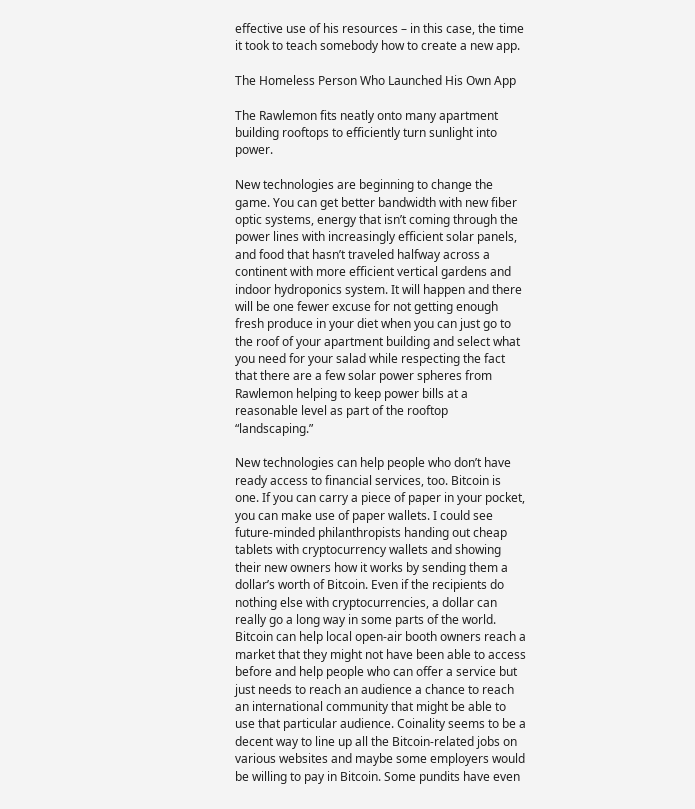effective use of his resources – in this case, the time it took to teach somebody how to create a new app.

The Homeless Person Who Launched His Own App

The Rawlemon fits neatly onto many apartment building rooftops to efficiently turn sunlight into power.

New technologies are beginning to change the game. You can get better bandwidth with new fiber optic systems, energy that isn’t coming through the power lines with increasingly efficient solar panels, and food that hasn’t traveled halfway across a continent with more efficient vertical gardens and indoor hydroponics system. It will happen and there will be one fewer excuse for not getting enough fresh produce in your diet when you can just go to the roof of your apartment building and select what you need for your salad while respecting the fact that there are a few solar power spheres from Rawlemon helping to keep power bills at a reasonable level as part of the rooftop “landscaping.”

New technologies can help people who don’t have ready access to financial services, too. Bitcoin is one. If you can carry a piece of paper in your pocket, you can make use of paper wallets. I could see future-minded philanthropists handing out cheap tablets with cryptocurrency wallets and showing their new owners how it works by sending them a dollar’s worth of Bitcoin. Even if the recipients do nothing else with cryptocurrencies, a dollar can really go a long way in some parts of the world. Bitcoin can help local open-air booth owners reach a market that they might not have been able to access before and help people who can offer a service but just needs to reach an audience a chance to reach an international community that might be able to use that particular audience. Coinality seems to be a decent way to line up all the Bitcoin-related jobs on various websites and maybe some employers would be willing to pay in Bitcoin. Some pundits have even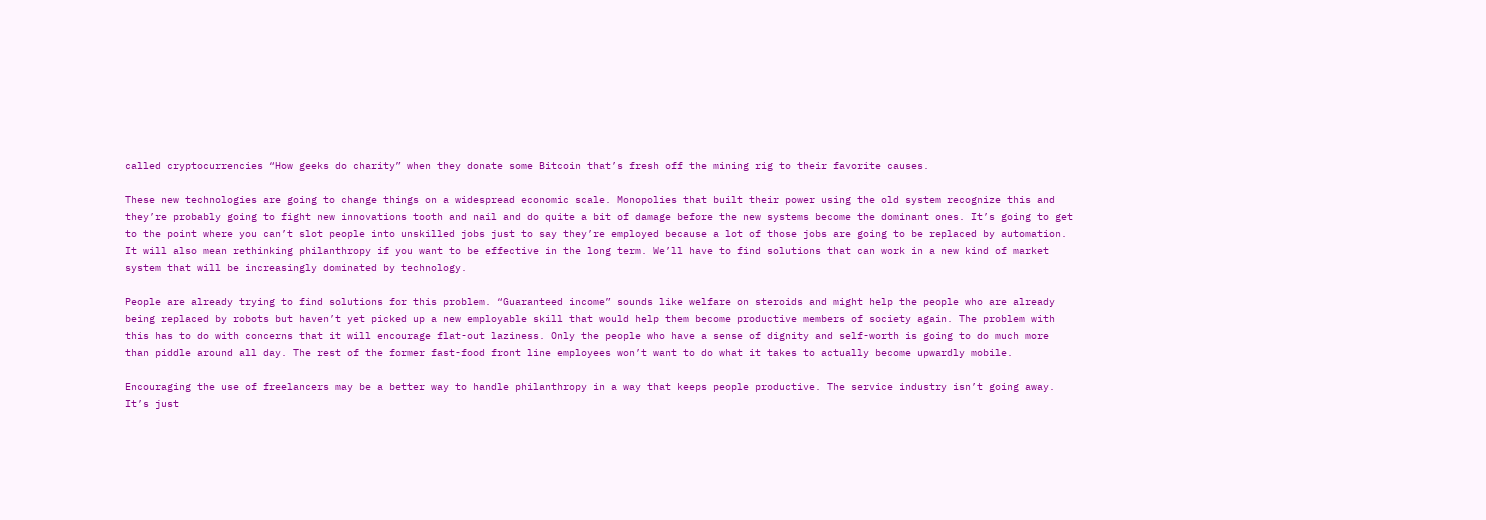called cryptocurrencies “How geeks do charity” when they donate some Bitcoin that’s fresh off the mining rig to their favorite causes.

These new technologies are going to change things on a widespread economic scale. Monopolies that built their power using the old system recognize this and they’re probably going to fight new innovations tooth and nail and do quite a bit of damage before the new systems become the dominant ones. It’s going to get to the point where you can’t slot people into unskilled jobs just to say they’re employed because a lot of those jobs are going to be replaced by automation. It will also mean rethinking philanthropy if you want to be effective in the long term. We’ll have to find solutions that can work in a new kind of market system that will be increasingly dominated by technology.

People are already trying to find solutions for this problem. “Guaranteed income” sounds like welfare on steroids and might help the people who are already being replaced by robots but haven’t yet picked up a new employable skill that would help them become productive members of society again. The problem with this has to do with concerns that it will encourage flat-out laziness. Only the people who have a sense of dignity and self-worth is going to do much more than piddle around all day. The rest of the former fast-food front line employees won’t want to do what it takes to actually become upwardly mobile.

Encouraging the use of freelancers may be a better way to handle philanthropy in a way that keeps people productive. The service industry isn’t going away. It’s just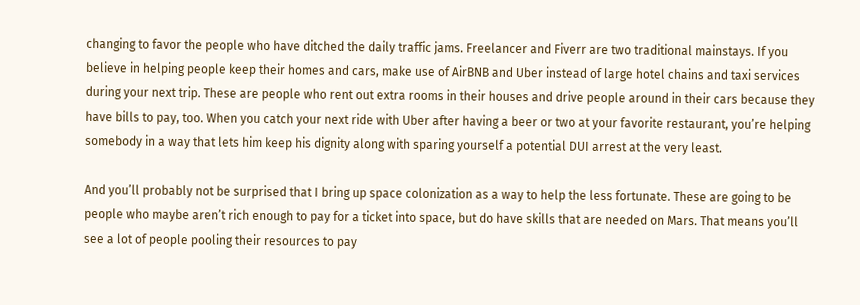changing to favor the people who have ditched the daily traffic jams. Freelancer and Fiverr are two traditional mainstays. If you believe in helping people keep their homes and cars, make use of AirBNB and Uber instead of large hotel chains and taxi services during your next trip. These are people who rent out extra rooms in their houses and drive people around in their cars because they have bills to pay, too. When you catch your next ride with Uber after having a beer or two at your favorite restaurant, you’re helping somebody in a way that lets him keep his dignity along with sparing yourself a potential DUI arrest at the very least.

And you’ll probably not be surprised that I bring up space colonization as a way to help the less fortunate. These are going to be people who maybe aren’t rich enough to pay for a ticket into space, but do have skills that are needed on Mars. That means you’ll see a lot of people pooling their resources to pay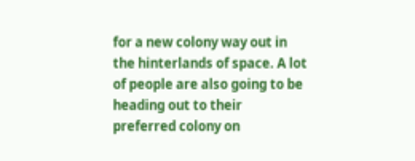for a new colony way out in the hinterlands of space. A lot of people are also going to be heading out to their preferred colony on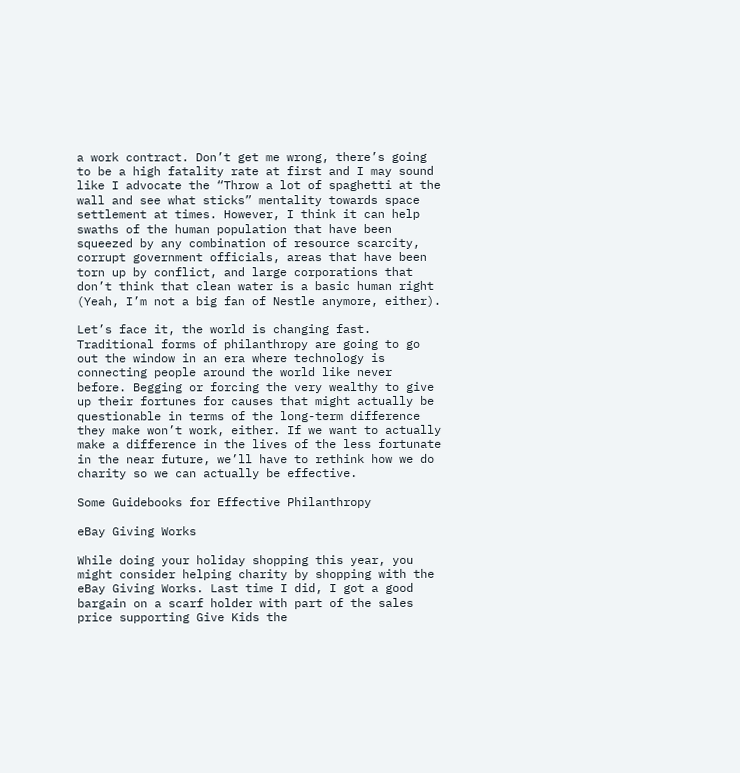a work contract. Don’t get me wrong, there’s going to be a high fatality rate at first and I may sound like I advocate the “Throw a lot of spaghetti at the wall and see what sticks” mentality towards space settlement at times. However, I think it can help swaths of the human population that have been squeezed by any combination of resource scarcity, corrupt government officials, areas that have been torn up by conflict, and large corporations that don’t think that clean water is a basic human right (Yeah, I’m not a big fan of Nestle anymore, either).

Let’s face it, the world is changing fast. Traditional forms of philanthropy are going to go out the window in an era where technology is connecting people around the world like never before. Begging or forcing the very wealthy to give up their fortunes for causes that might actually be questionable in terms of the long-term difference they make won’t work, either. If we want to actually make a difference in the lives of the less fortunate in the near future, we’ll have to rethink how we do charity so we can actually be effective.

Some Guidebooks for Effective Philanthropy

eBay Giving Works

While doing your holiday shopping this year, you might consider helping charity by shopping with the eBay Giving Works. Last time I did, I got a good bargain on a scarf holder with part of the sales price supporting Give Kids the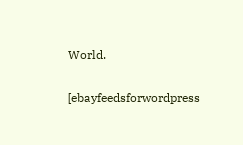World.

[ebayfeedsforwordpress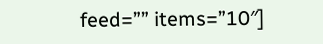feed=”” items=”10″]